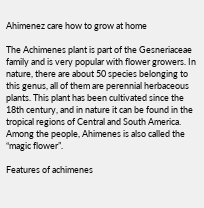Ahimenez care how to grow at home

The Achimenes plant is part of the Gesneriaceae family and is very popular with flower growers. In nature, there are about 50 species belonging to this genus, all of them are perennial herbaceous plants. This plant has been cultivated since the 18th century, and in nature it can be found in the tropical regions of Central and South America. Among the people, Ahimenes is also called the “magic flower”.

Features of achimenes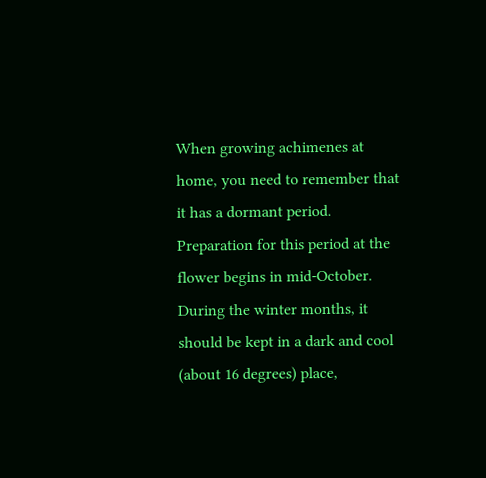When growing achimenes at home, you need to remember that it has a dormant period. Preparation for this period at the flower begins in mid-October. During the winter months, it should be kept in a dark and cool (about 16 degrees) place,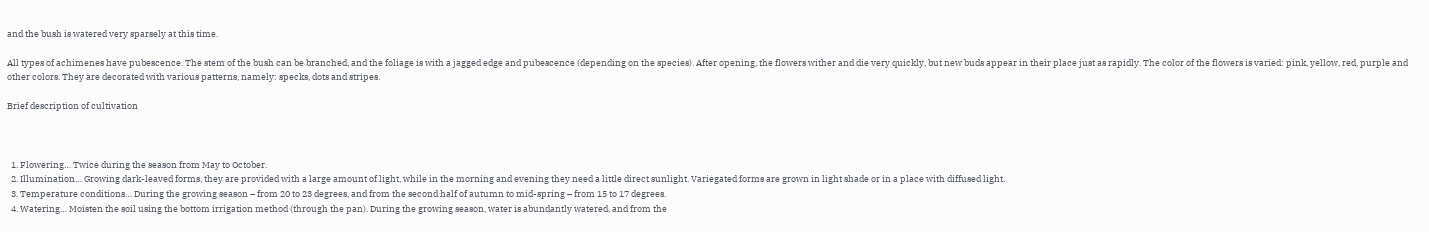and the bush is watered very sparsely at this time.

All types of achimenes have pubescence. The stem of the bush can be branched, and the foliage is with a jagged edge and pubescence (depending on the species). After opening, the flowers wither and die very quickly, but new buds appear in their place just as rapidly. The color of the flowers is varied: pink, yellow, red, purple and other colors. They are decorated with various patterns, namely: specks, dots and stripes.

Brief description of cultivation



  1. Flowering… Twice during the season from May to October.
  2. Illumination… Growing dark-leaved forms, they are provided with a large amount of light, while in the morning and evening they need a little direct sunlight. Variegated forms are grown in light shade or in a place with diffused light.
  3. Temperature conditions… During the growing season – from 20 to 23 degrees, and from the second half of autumn to mid-spring – from 15 to 17 degrees.
  4. Watering… Moisten the soil using the bottom irrigation method (through the pan). During the growing season, water is abundantly watered, and from the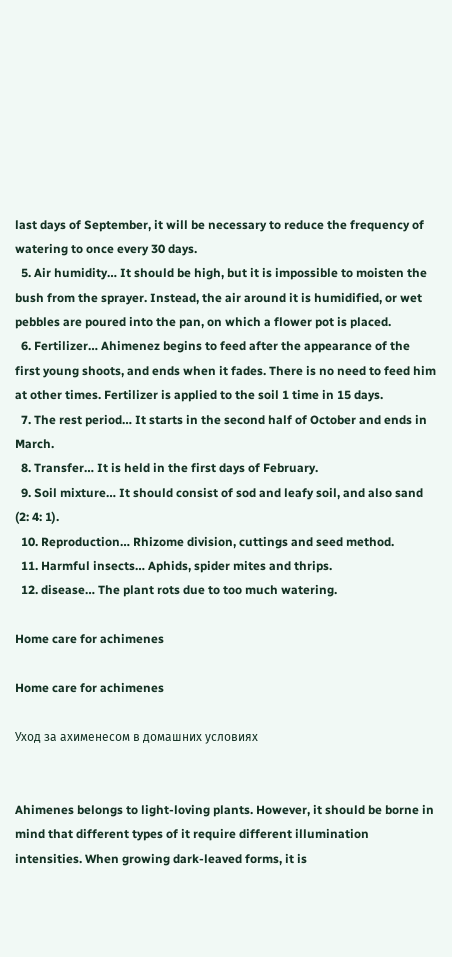last days of September, it will be necessary to reduce the frequency of watering to once every 30 days.
  5. Air humidity… It should be high, but it is impossible to moisten the bush from the sprayer. Instead, the air around it is humidified, or wet pebbles are poured into the pan, on which a flower pot is placed.
  6. Fertilizer… Ahimenez begins to feed after the appearance of the first young shoots, and ends when it fades. There is no need to feed him at other times. Fertilizer is applied to the soil 1 time in 15 days.
  7. The rest period… It starts in the second half of October and ends in March.
  8. Transfer… It is held in the first days of February.
  9. Soil mixture… It should consist of sod and leafy soil, and also sand (2: 4: 1).
  10. Reproduction… Rhizome division, cuttings and seed method.
  11. Harmful insects… Aphids, spider mites and thrips.
  12. disease… The plant rots due to too much watering.

Home care for achimenes

Home care for achimenes

Уход за ахименесом в домашних условиях


Ahimenes belongs to light-loving plants. However, it should be borne in mind that different types of it require different illumination intensities. When growing dark-leaved forms, it is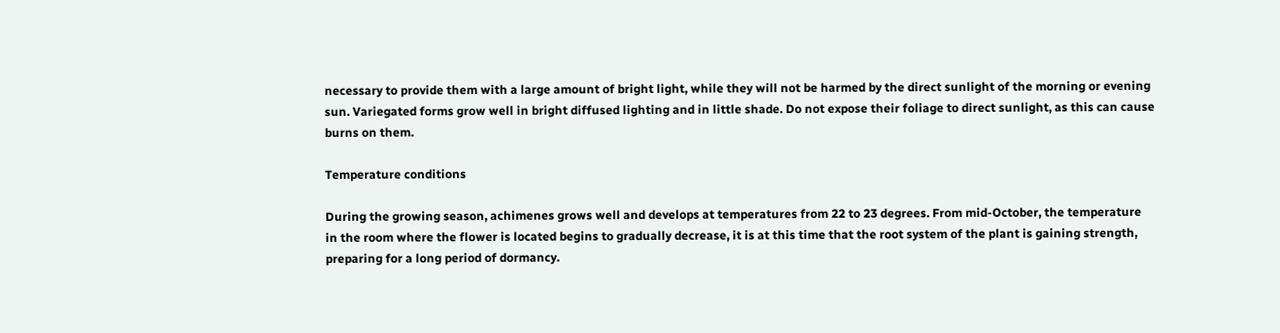necessary to provide them with a large amount of bright light, while they will not be harmed by the direct sunlight of the morning or evening sun. Variegated forms grow well in bright diffused lighting and in little shade. Do not expose their foliage to direct sunlight, as this can cause burns on them.

Temperature conditions

During the growing season, achimenes grows well and develops at temperatures from 22 to 23 degrees. From mid-October, the temperature in the room where the flower is located begins to gradually decrease, it is at this time that the root system of the plant is gaining strength, preparing for a long period of dormancy.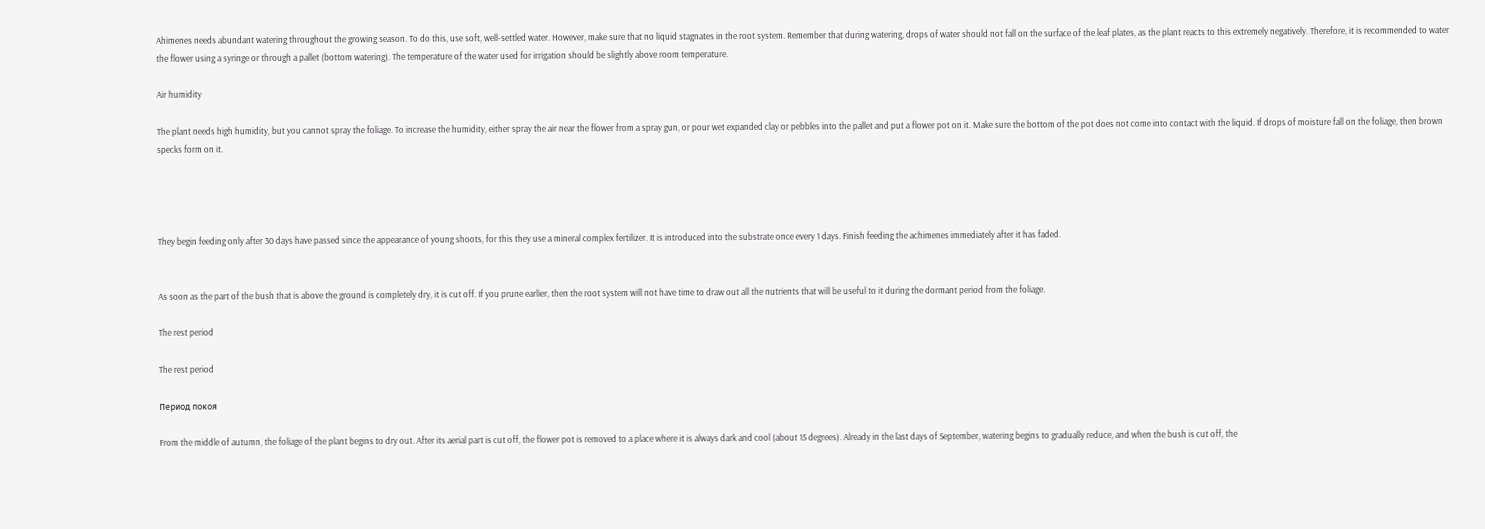Ahimenes needs abundant watering throughout the growing season. To do this, use soft, well-settled water. However, make sure that no liquid stagnates in the root system. Remember that during watering, drops of water should not fall on the surface of the leaf plates, as the plant reacts to this extremely negatively. Therefore, it is recommended to water the flower using a syringe or through a pallet (bottom watering). The temperature of the water used for irrigation should be slightly above room temperature.

Air humidity

The plant needs high humidity, but you cannot spray the foliage. To increase the humidity, either spray the air near the flower from a spray gun, or pour wet expanded clay or pebbles into the pallet and put a flower pot on it. Make sure the bottom of the pot does not come into contact with the liquid. If drops of moisture fall on the foliage, then brown specks form on it.




They begin feeding only after 30 days have passed since the appearance of young shoots, for this they use a mineral complex fertilizer. It is introduced into the substrate once every 1 days. Finish feeding the achimenes immediately after it has faded.


As soon as the part of the bush that is above the ground is completely dry, it is cut off. If you prune earlier, then the root system will not have time to draw out all the nutrients that will be useful to it during the dormant period from the foliage.

The rest period

The rest period

Период покоя

From the middle of autumn, the foliage of the plant begins to dry out. After its aerial part is cut off, the flower pot is removed to a place where it is always dark and cool (about 15 degrees). Already in the last days of September, watering begins to gradually reduce, and when the bush is cut off, the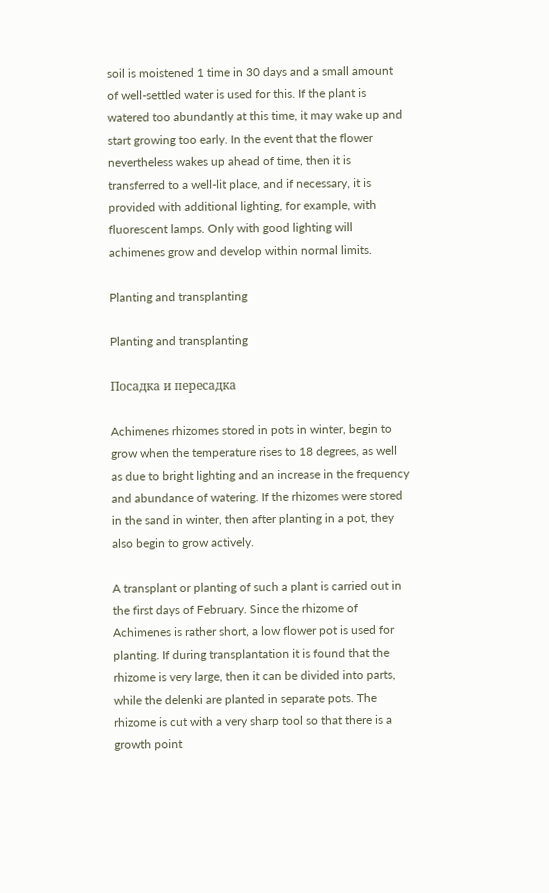soil is moistened 1 time in 30 days and a small amount of well-settled water is used for this. If the plant is watered too abundantly at this time, it may wake up and start growing too early. In the event that the flower nevertheless wakes up ahead of time, then it is transferred to a well-lit place, and if necessary, it is provided with additional lighting, for example, with fluorescent lamps. Only with good lighting will achimenes grow and develop within normal limits.

Planting and transplanting

Planting and transplanting

Посадка и пересадка

Achimenes rhizomes stored in pots in winter, begin to grow when the temperature rises to 18 degrees, as well as due to bright lighting and an increase in the frequency and abundance of watering. If the rhizomes were stored in the sand in winter, then after planting in a pot, they also begin to grow actively.

A transplant or planting of such a plant is carried out in the first days of February. Since the rhizome of Achimenes is rather short, a low flower pot is used for planting. If during transplantation it is found that the rhizome is very large, then it can be divided into parts, while the delenki are planted in separate pots. The rhizome is cut with a very sharp tool so that there is a growth point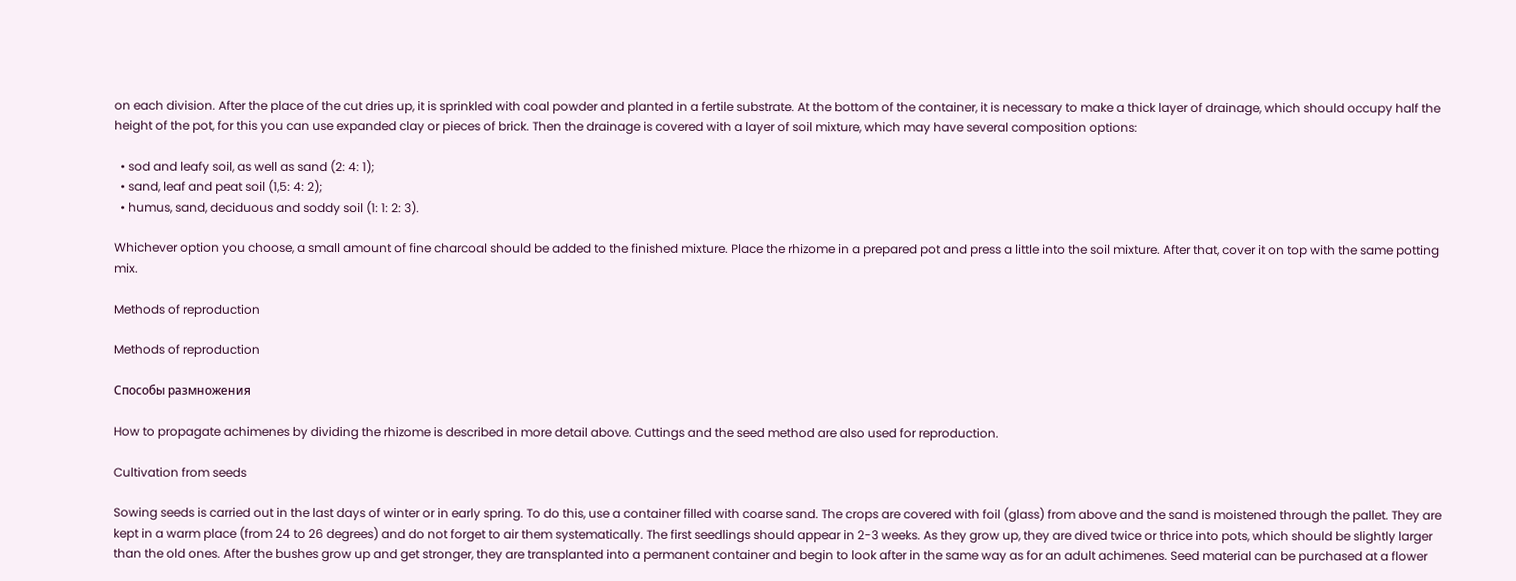on each division. After the place of the cut dries up, it is sprinkled with coal powder and planted in a fertile substrate. At the bottom of the container, it is necessary to make a thick layer of drainage, which should occupy half the height of the pot, for this you can use expanded clay or pieces of brick. Then the drainage is covered with a layer of soil mixture, which may have several composition options:

  • sod and leafy soil, as well as sand (2: 4: 1);
  • sand, leaf and peat soil (1,5: 4: 2);
  • humus, sand, deciduous and soddy soil (1: 1: 2: 3).

Whichever option you choose, a small amount of fine charcoal should be added to the finished mixture. Place the rhizome in a prepared pot and press a little into the soil mixture. After that, cover it on top with the same potting mix.

Methods of reproduction

Methods of reproduction

Способы размножения

How to propagate achimenes by dividing the rhizome is described in more detail above. Cuttings and the seed method are also used for reproduction.

Cultivation from seeds

Sowing seeds is carried out in the last days of winter or in early spring. To do this, use a container filled with coarse sand. The crops are covered with foil (glass) from above and the sand is moistened through the pallet. They are kept in a warm place (from 24 to 26 degrees) and do not forget to air them systematically. The first seedlings should appear in 2-3 weeks. As they grow up, they are dived twice or thrice into pots, which should be slightly larger than the old ones. After the bushes grow up and get stronger, they are transplanted into a permanent container and begin to look after in the same way as for an adult achimenes. Seed material can be purchased at a flower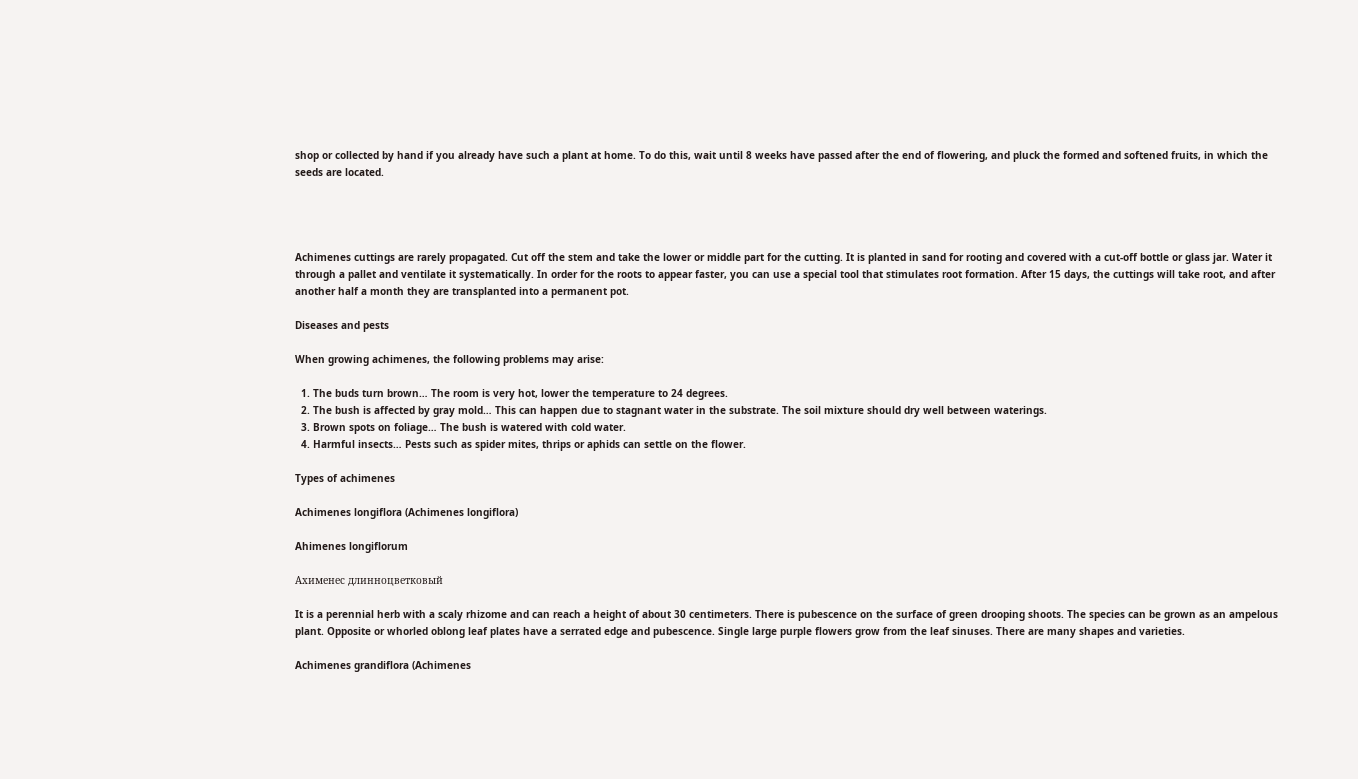shop or collected by hand if you already have such a plant at home. To do this, wait until 8 weeks have passed after the end of flowering, and pluck the formed and softened fruits, in which the seeds are located.




Achimenes cuttings are rarely propagated. Cut off the stem and take the lower or middle part for the cutting. It is planted in sand for rooting and covered with a cut-off bottle or glass jar. Water it through a pallet and ventilate it systematically. In order for the roots to appear faster, you can use a special tool that stimulates root formation. After 15 days, the cuttings will take root, and after another half a month they are transplanted into a permanent pot.

Diseases and pests

When growing achimenes, the following problems may arise:

  1. The buds turn brown… The room is very hot, lower the temperature to 24 degrees.
  2. The bush is affected by gray mold… This can happen due to stagnant water in the substrate. The soil mixture should dry well between waterings.
  3. Brown spots on foliage… The bush is watered with cold water.
  4. Harmful insects… Pests such as spider mites, thrips or aphids can settle on the flower.

Types of achimenes

Achimenes longiflora (Achimenes longiflora)

Ahimenes longiflorum

Ахименес длинноцветковый

It is a perennial herb with a scaly rhizome and can reach a height of about 30 centimeters. There is pubescence on the surface of green drooping shoots. The species can be grown as an ampelous plant. Opposite or whorled oblong leaf plates have a serrated edge and pubescence. Single large purple flowers grow from the leaf sinuses. There are many shapes and varieties.

Achimenes grandiflora (Achimenes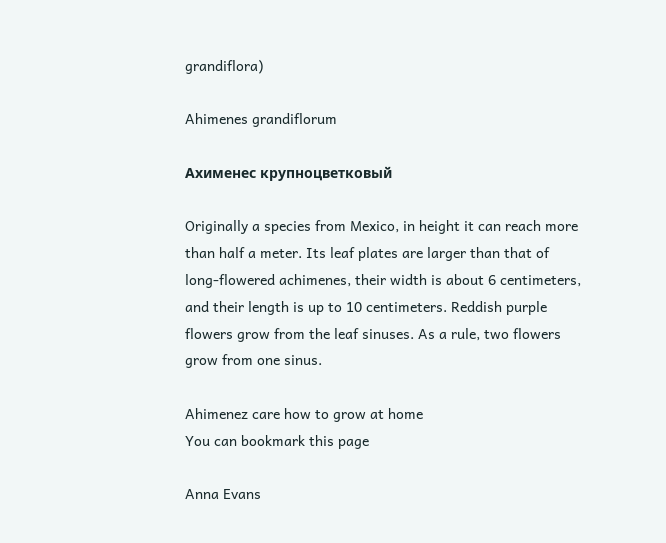grandiflora)

Ahimenes grandiflorum

Ахименес крупноцветковый

Originally a species from Mexico, in height it can reach more than half a meter. Its leaf plates are larger than that of long-flowered achimenes, their width is about 6 centimeters, and their length is up to 10 centimeters. Reddish purple flowers grow from the leaf sinuses. As a rule, two flowers grow from one sinus.

Ahimenez care how to grow at home
You can bookmark this page

Anna Evans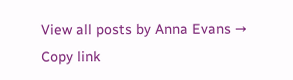View all posts by Anna Evans →
Copy link